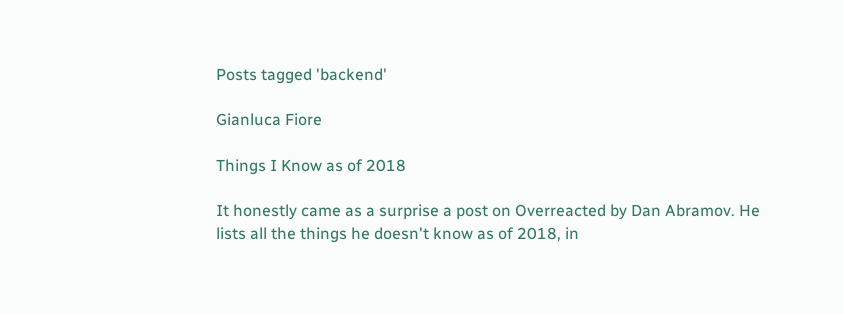Posts tagged 'backend'

Gianluca Fiore

Things I Know as of 2018

It honestly came as a surprise a post on Overreacted by Dan Abramov. He lists all the things he doesn't know as of 2018, in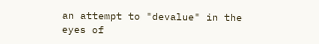an attempt to "devalue" in the eyes of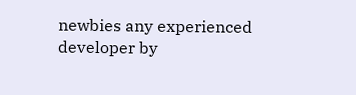newbies any experienced developer by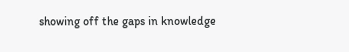showing off the gaps in knowledge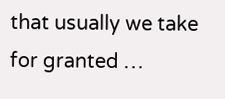that usually we take for granted …